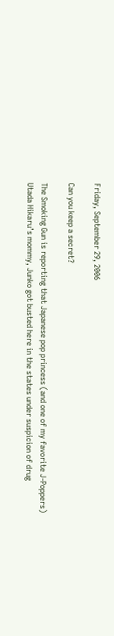Friday, September 29, 2006

Can you keep a secret?

The Smoking Gun is reporting that Japanese pop princess (and one of my favorite J-Poppers) Utada Hikaru’s mommy, Junko got busted here in the states under suspicion of drug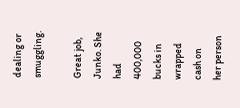dealing or smuggling.

Great job, Junko. She had 400,000 bucks in wrapped cash on her person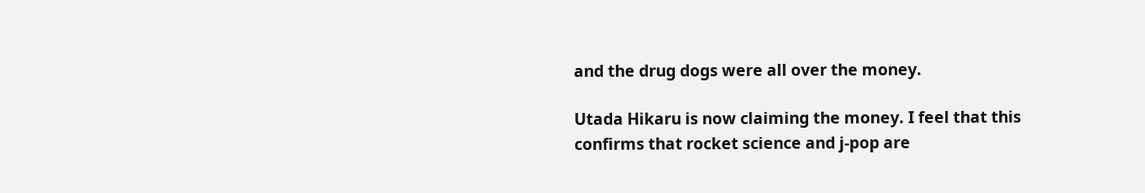and the drug dogs were all over the money.

Utada Hikaru is now claiming the money. I feel that this confirms that rocket science and j-pop are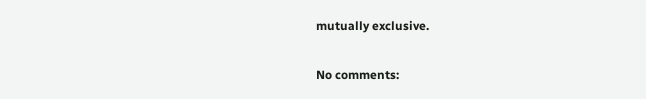mutually exclusive.

No comments: